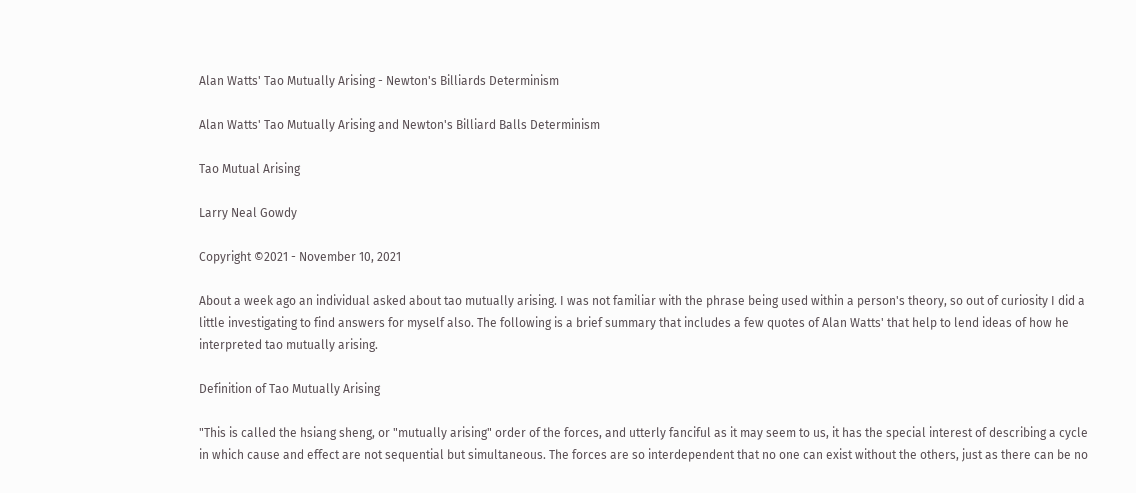Alan Watts' Tao Mutually Arising - Newton's Billiards Determinism

Alan Watts' Tao Mutually Arising and Newton's Billiard Balls Determinism

Tao Mutual Arising

Larry Neal Gowdy

Copyright ©2021 - November 10, 2021

About a week ago an individual asked about tao mutually arising. I was not familiar with the phrase being used within a person's theory, so out of curiosity I did a little investigating to find answers for myself also. The following is a brief summary that includes a few quotes of Alan Watts' that help to lend ideas of how he interpreted tao mutually arising.

Definition of Tao Mutually Arising

"This is called the hsiang sheng, or "mutually arising" order of the forces, and utterly fanciful as it may seem to us, it has the special interest of describing a cycle in which cause and effect are not sequential but simultaneous. The forces are so interdependent that no one can exist without the others, just as there can be no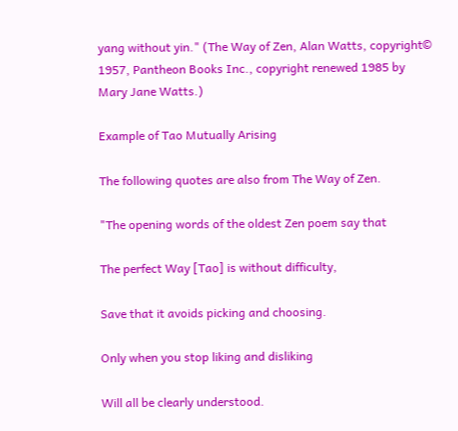yang without yin." (The Way of Zen, Alan Watts, copyright© 1957, Pantheon Books Inc., copyright renewed 1985 by Mary Jane Watts.)

Example of Tao Mutually Arising

The following quotes are also from The Way of Zen.

"The opening words of the oldest Zen poem say that

The perfect Way [Tao] is without difficulty,

Save that it avoids picking and choosing.

Only when you stop liking and disliking

Will all be clearly understood.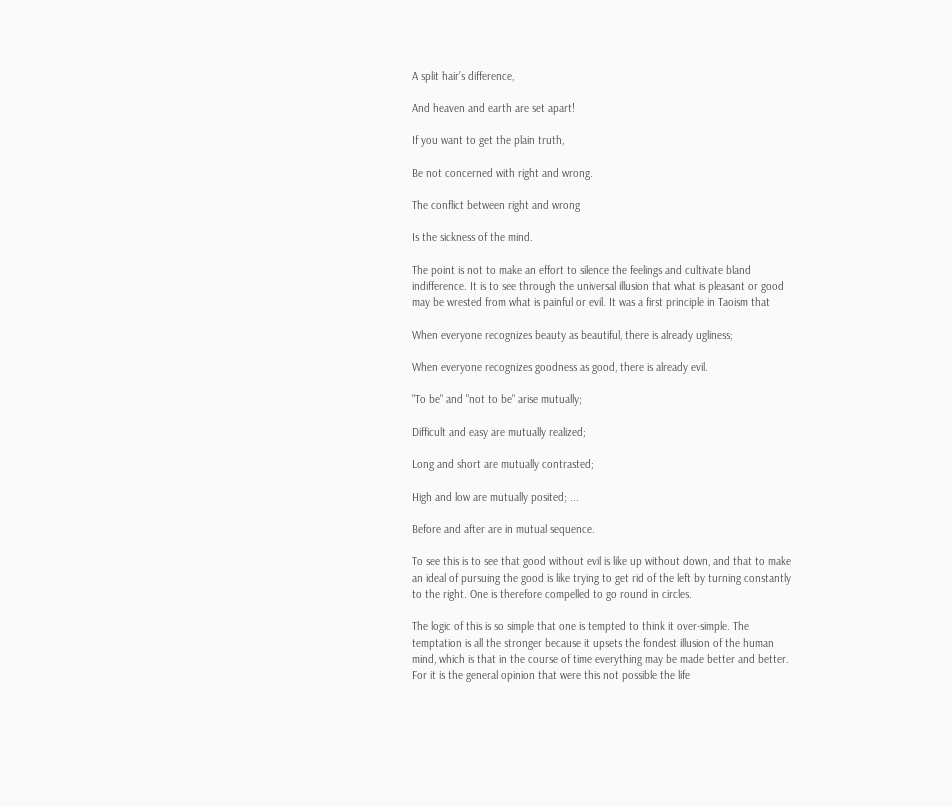A split hair’s difference,

And heaven and earth are set apart!

If you want to get the plain truth,

Be not concerned with right and wrong.

The conflict between right and wrong

Is the sickness of the mind.

The point is not to make an effort to silence the feelings and cultivate bland indifference. It is to see through the universal illusion that what is pleasant or good may be wrested from what is painful or evil. It was a first principle in Taoism that

When everyone recognizes beauty as beautiful, there is already ugliness;

When everyone recognizes goodness as good, there is already evil.

"To be" and "not to be" arise mutually;

Difficult and easy are mutually realized;

Long and short are mutually contrasted;

High and low are mutually posited; ...

Before and after are in mutual sequence.

To see this is to see that good without evil is like up without down, and that to make an ideal of pursuing the good is like trying to get rid of the left by turning constantly to the right. One is therefore compelled to go round in circles.

The logic of this is so simple that one is tempted to think it over-simple. The temptation is all the stronger because it upsets the fondest illusion of the human mind, which is that in the course of time everything may be made better and better. For it is the general opinion that were this not possible the life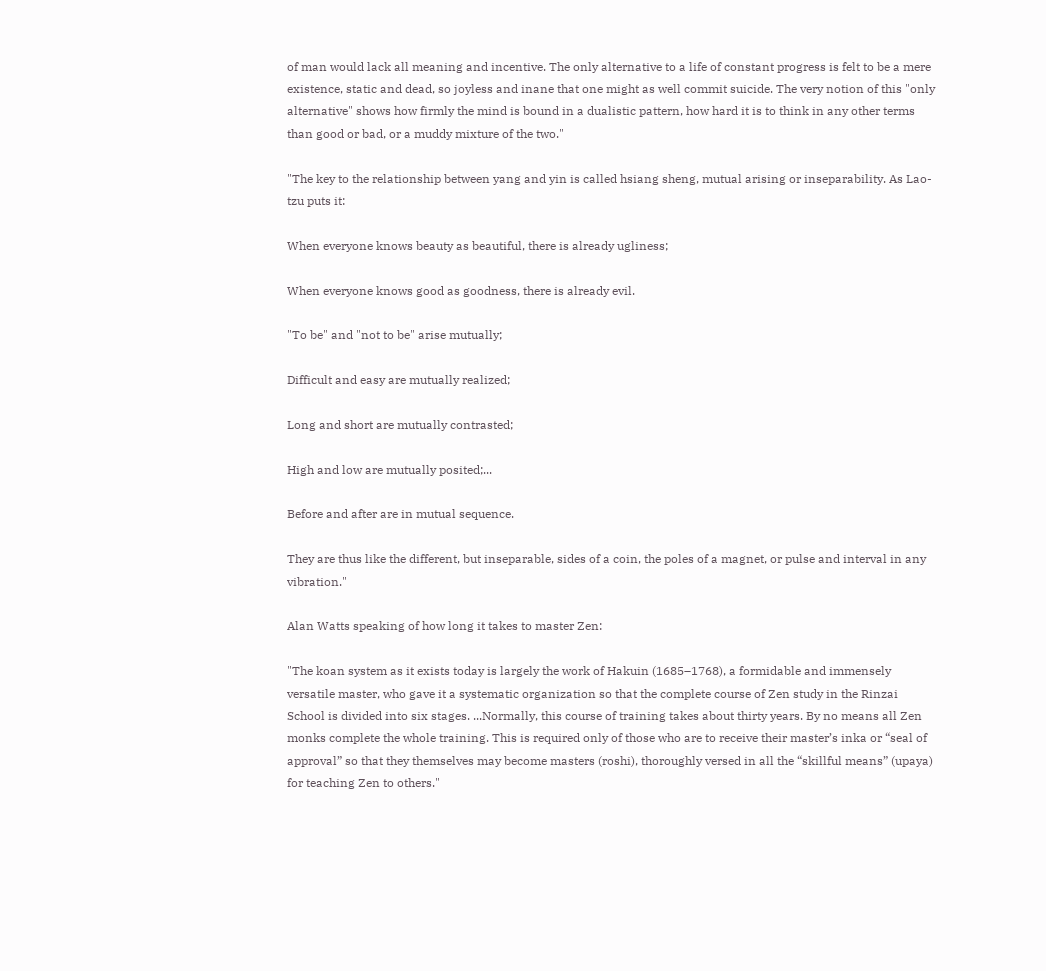of man would lack all meaning and incentive. The only alternative to a life of constant progress is felt to be a mere existence, static and dead, so joyless and inane that one might as well commit suicide. The very notion of this "only alternative" shows how firmly the mind is bound in a dualistic pattern, how hard it is to think in any other terms than good or bad, or a muddy mixture of the two."

"The key to the relationship between yang and yin is called hsiang sheng, mutual arising or inseparability. As Lao-tzu puts it:

When everyone knows beauty as beautiful, there is already ugliness;

When everyone knows good as goodness, there is already evil.

"To be" and "not to be" arise mutually;

Difficult and easy are mutually realized;

Long and short are mutually contrasted;

High and low are mutually posited;...

Before and after are in mutual sequence.

They are thus like the different, but inseparable, sides of a coin, the poles of a magnet, or pulse and interval in any vibration."

Alan Watts speaking of how long it takes to master Zen:

"The koan system as it exists today is largely the work of Hakuin (1685–1768), a formidable and immensely versatile master, who gave it a systematic organization so that the complete course of Zen study in the Rinzai School is divided into six stages. ...Normally, this course of training takes about thirty years. By no means all Zen monks complete the whole training. This is required only of those who are to receive their master’s inka or “seal of approval” so that they themselves may become masters (roshi), thoroughly versed in all the “skillful means” (upaya) for teaching Zen to others."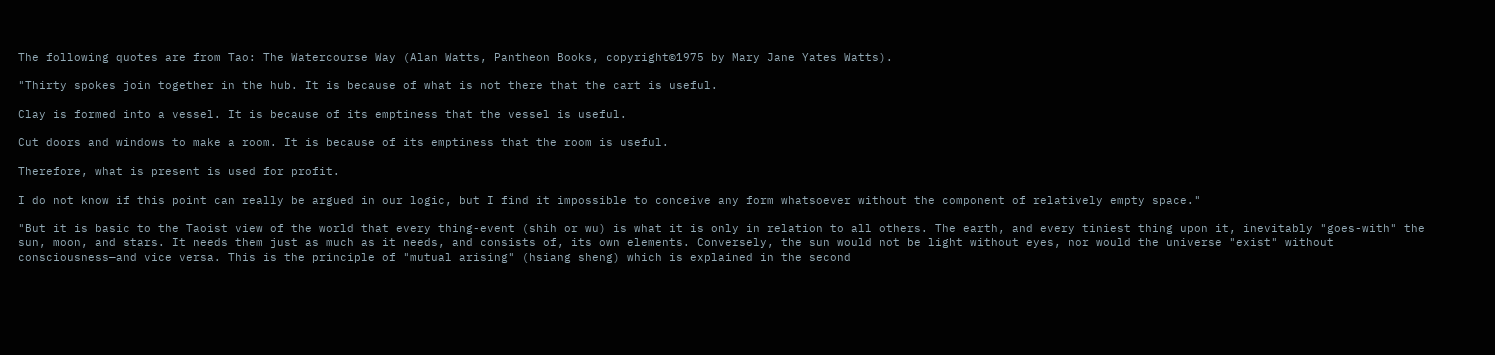The following quotes are from Tao: The Watercourse Way (Alan Watts, Pantheon Books, copyright©1975 by Mary Jane Yates Watts).

"Thirty spokes join together in the hub. It is because of what is not there that the cart is useful.

Clay is formed into a vessel. It is because of its emptiness that the vessel is useful.

Cut doors and windows to make a room. It is because of its emptiness that the room is useful.

Therefore, what is present is used for profit.

I do not know if this point can really be argued in our logic, but I find it impossible to conceive any form whatsoever without the component of relatively empty space."

"But it is basic to the Taoist view of the world that every thing-event (shih or wu) is what it is only in relation to all others. The earth, and every tiniest thing upon it, inevitably "goes-with" the sun, moon, and stars. It needs them just as much as it needs, and consists of, its own elements. Conversely, the sun would not be light without eyes, nor would the universe "exist" without consciousness—and vice versa. This is the principle of "mutual arising" (hsiang sheng) which is explained in the second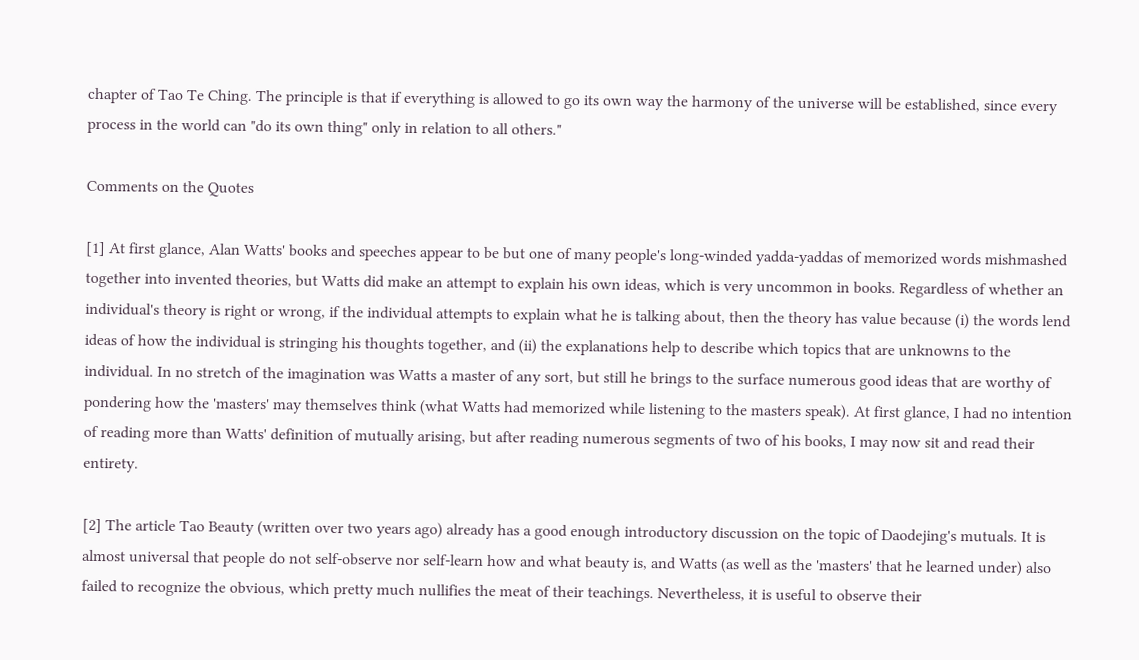chapter of Tao Te Ching. The principle is that if everything is allowed to go its own way the harmony of the universe will be established, since every process in the world can "do its own thing" only in relation to all others."

Comments on the Quotes

[1] At first glance, Alan Watts' books and speeches appear to be but one of many people's long-winded yadda-yaddas of memorized words mishmashed together into invented theories, but Watts did make an attempt to explain his own ideas, which is very uncommon in books. Regardless of whether an individual's theory is right or wrong, if the individual attempts to explain what he is talking about, then the theory has value because (i) the words lend ideas of how the individual is stringing his thoughts together, and (ii) the explanations help to describe which topics that are unknowns to the individual. In no stretch of the imagination was Watts a master of any sort, but still he brings to the surface numerous good ideas that are worthy of pondering how the 'masters' may themselves think (what Watts had memorized while listening to the masters speak). At first glance, I had no intention of reading more than Watts' definition of mutually arising, but after reading numerous segments of two of his books, I may now sit and read their entirety.

[2] The article Tao Beauty (written over two years ago) already has a good enough introductory discussion on the topic of Daodejing's mutuals. It is almost universal that people do not self-observe nor self-learn how and what beauty is, and Watts (as well as the 'masters' that he learned under) also failed to recognize the obvious, which pretty much nullifies the meat of their teachings. Nevertheless, it is useful to observe their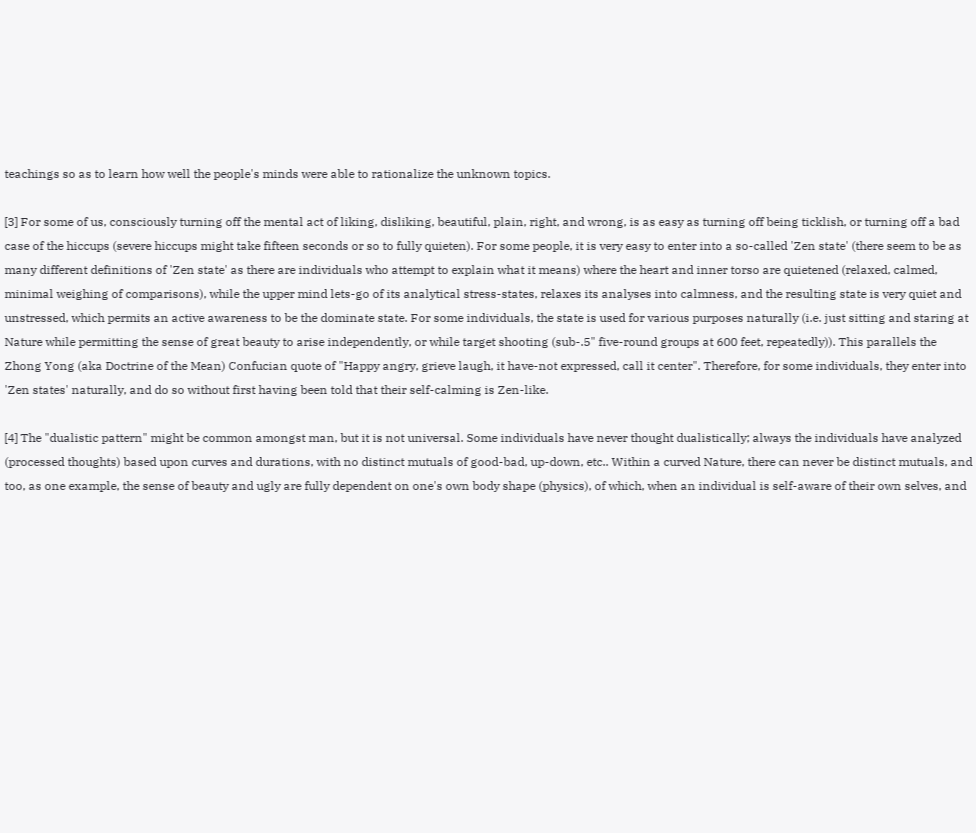teachings so as to learn how well the people's minds were able to rationalize the unknown topics.

[3] For some of us, consciously turning off the mental act of liking, disliking, beautiful, plain, right, and wrong, is as easy as turning off being ticklish, or turning off a bad case of the hiccups (severe hiccups might take fifteen seconds or so to fully quieten). For some people, it is very easy to enter into a so-called 'Zen state' (there seem to be as many different definitions of 'Zen state' as there are individuals who attempt to explain what it means) where the heart and inner torso are quietened (relaxed, calmed, minimal weighing of comparisons), while the upper mind lets-go of its analytical stress-states, relaxes its analyses into calmness, and the resulting state is very quiet and unstressed, which permits an active awareness to be the dominate state. For some individuals, the state is used for various purposes naturally (i.e. just sitting and staring at Nature while permitting the sense of great beauty to arise independently, or while target shooting (sub-.5" five-round groups at 600 feet, repeatedly)). This parallels the Zhong Yong (aka Doctrine of the Mean) Confucian quote of "Happy angry, grieve laugh, it have-not expressed, call it center". Therefore, for some individuals, they enter into 'Zen states' naturally, and do so without first having been told that their self-calming is Zen-like.

[4] The "dualistic pattern" might be common amongst man, but it is not universal. Some individuals have never thought dualistically; always the individuals have analyzed (processed thoughts) based upon curves and durations, with no distinct mutuals of good-bad, up-down, etc.. Within a curved Nature, there can never be distinct mutuals, and too, as one example, the sense of beauty and ugly are fully dependent on one's own body shape (physics), of which, when an individual is self-aware of their own selves, and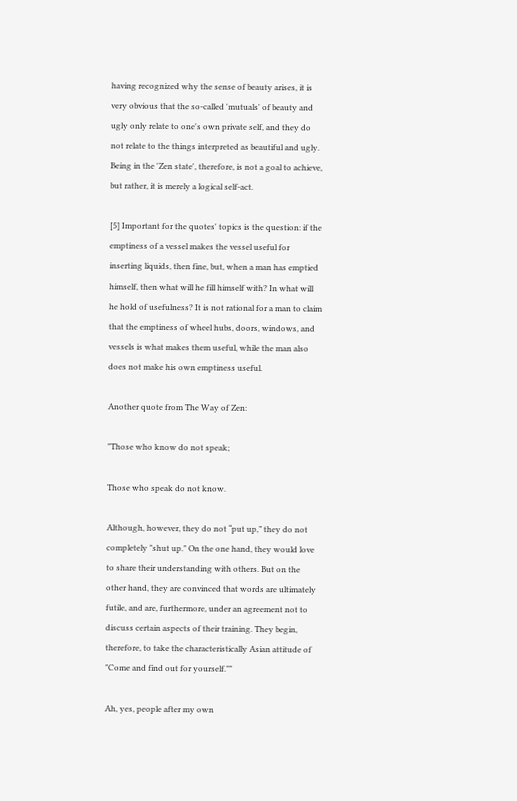having recognized why the sense of beauty arises, it is very obvious that the so-called 'mutuals' of beauty and ugly only relate to one's own private self, and they do not relate to the things interpreted as beautiful and ugly. Being in the 'Zen state', therefore, is not a goal to achieve, but rather, it is merely a logical self-act.

[5] Important for the quotes' topics is the question: if the emptiness of a vessel makes the vessel useful for inserting liquids, then fine, but, when a man has emptied himself, then what will he fill himself with? In what will he hold of usefulness? It is not rational for a man to claim that the emptiness of wheel hubs, doors, windows, and vessels is what makes them useful, while the man also does not make his own emptiness useful.

Another quote from The Way of Zen:

"Those who know do not speak;

Those who speak do not know.

Although, however, they do not “put up,” they do not completely "shut up." On the one hand, they would love to share their understanding with others. But on the other hand, they are convinced that words are ultimately futile, and are, furthermore, under an agreement not to discuss certain aspects of their training. They begin, therefore, to take the characteristically Asian attitude of "Come and find out for yourself.""

Ah, yes, people after my own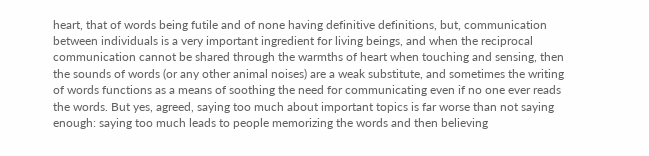heart, that of words being futile and of none having definitive definitions, but, communication between individuals is a very important ingredient for living beings, and when the reciprocal communication cannot be shared through the warmths of heart when touching and sensing, then the sounds of words (or any other animal noises) are a weak substitute, and sometimes the writing of words functions as a means of soothing the need for communicating even if no one ever reads the words. But yes, agreed, saying too much about important topics is far worse than not saying enough: saying too much leads to people memorizing the words and then believing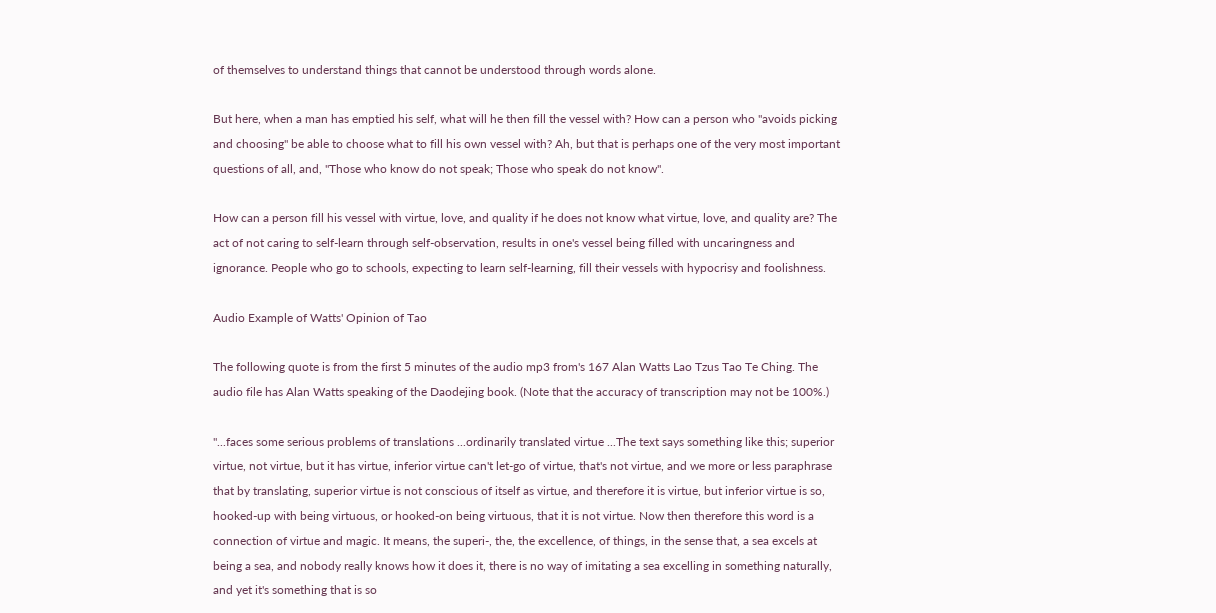of themselves to understand things that cannot be understood through words alone.

But here, when a man has emptied his self, what will he then fill the vessel with? How can a person who "avoids picking and choosing" be able to choose what to fill his own vessel with? Ah, but that is perhaps one of the very most important questions of all, and, "Those who know do not speak; Those who speak do not know".

How can a person fill his vessel with virtue, love, and quality if he does not know what virtue, love, and quality are? The act of not caring to self-learn through self-observation, results in one's vessel being filled with uncaringness and ignorance. People who go to schools, expecting to learn self-learning, fill their vessels with hypocrisy and foolishness.

Audio Example of Watts' Opinion of Tao

The following quote is from the first 5 minutes of the audio mp3 from's 167 Alan Watts Lao Tzus Tao Te Ching. The audio file has Alan Watts speaking of the Daodejing book. (Note that the accuracy of transcription may not be 100%.)

"...faces some serious problems of translations ...ordinarily translated virtue ...The text says something like this; superior virtue, not virtue, but it has virtue, inferior virtue can't let-go of virtue, that's not virtue, and we more or less paraphrase that by translating, superior virtue is not conscious of itself as virtue, and therefore it is virtue, but inferior virtue is so, hooked-up with being virtuous, or hooked-on being virtuous, that it is not virtue. Now then therefore this word is a connection of virtue and magic. It means, the superi-, the, the excellence, of things, in the sense that, a sea excels at being a sea, and nobody really knows how it does it, there is no way of imitating a sea excelling in something naturally, and yet it's something that is so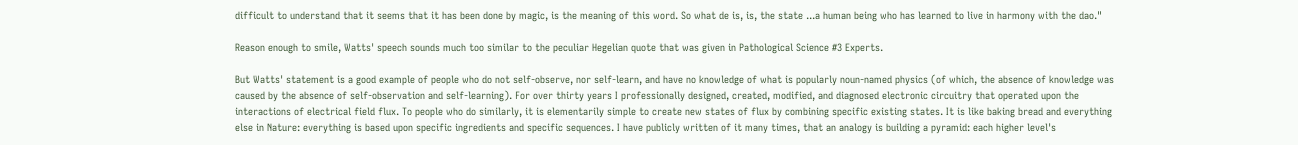difficult to understand that it seems that it has been done by magic, is the meaning of this word. So what de is, is, the state ...a human being who has learned to live in harmony with the dao."

Reason enough to smile, Watts' speech sounds much too similar to the peculiar Hegelian quote that was given in Pathological Science #3 Experts.

But Watts' statement is a good example of people who do not self-observe, nor self-learn, and have no knowledge of what is popularly noun-named physics (of which, the absence of knowledge was caused by the absence of self-observation and self-learning). For over thirty years I professionally designed, created, modified, and diagnosed electronic circuitry that operated upon the interactions of electrical field flux. To people who do similarly, it is elementarily simple to create new states of flux by combining specific existing states. It is like baking bread and everything else in Nature: everything is based upon specific ingredients and specific sequences. I have publicly written of it many times, that an analogy is building a pyramid: each higher level's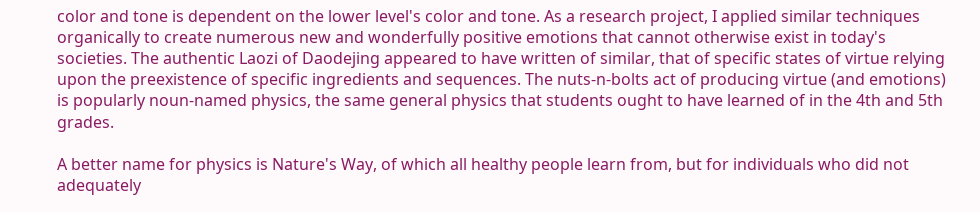color and tone is dependent on the lower level's color and tone. As a research project, I applied similar techniques organically to create numerous new and wonderfully positive emotions that cannot otherwise exist in today's societies. The authentic Laozi of Daodejing appeared to have written of similar, that of specific states of virtue relying upon the preexistence of specific ingredients and sequences. The nuts-n-bolts act of producing virtue (and emotions) is popularly noun-named physics, the same general physics that students ought to have learned of in the 4th and 5th grades.

A better name for physics is Nature's Way, of which all healthy people learn from, but for individuals who did not adequately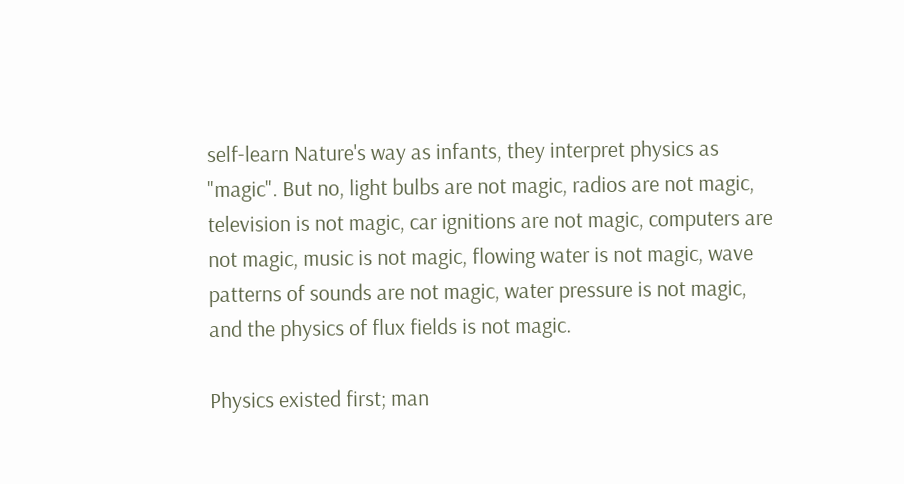self-learn Nature's way as infants, they interpret physics as "magic". But no, light bulbs are not magic, radios are not magic, television is not magic, car ignitions are not magic, computers are not magic, music is not magic, flowing water is not magic, wave patterns of sounds are not magic, water pressure is not magic, and the physics of flux fields is not magic.

Physics existed first; man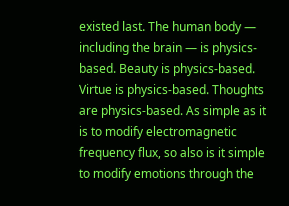existed last. The human body — including the brain — is physics-based. Beauty is physics-based. Virtue is physics-based. Thoughts are physics-based. As simple as it is to modify electromagnetic frequency flux, so also is it simple to modify emotions through the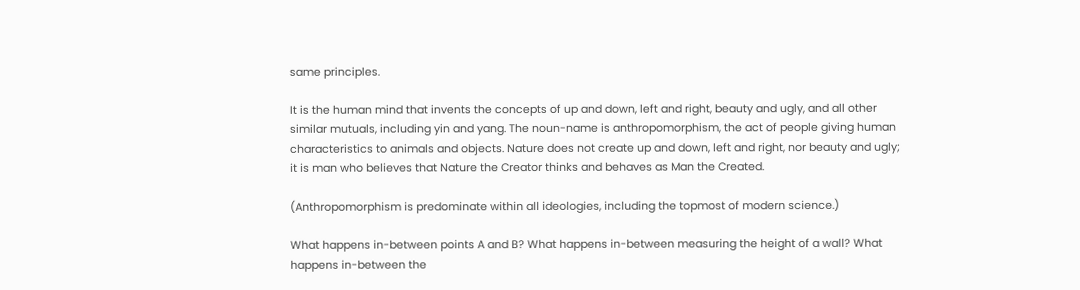same principles.

It is the human mind that invents the concepts of up and down, left and right, beauty and ugly, and all other similar mutuals, including yin and yang. The noun-name is anthropomorphism, the act of people giving human characteristics to animals and objects. Nature does not create up and down, left and right, nor beauty and ugly; it is man who believes that Nature the Creator thinks and behaves as Man the Created.

(Anthropomorphism is predominate within all ideologies, including the topmost of modern science.)

What happens in-between points A and B? What happens in-between measuring the height of a wall? What happens in-between the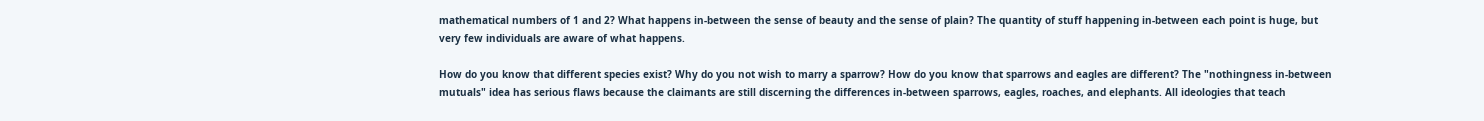mathematical numbers of 1 and 2? What happens in-between the sense of beauty and the sense of plain? The quantity of stuff happening in-between each point is huge, but very few individuals are aware of what happens.

How do you know that different species exist? Why do you not wish to marry a sparrow? How do you know that sparrows and eagles are different? The "nothingness in-between mutuals" idea has serious flaws because the claimants are still discerning the differences in-between sparrows, eagles, roaches, and elephants. All ideologies that teach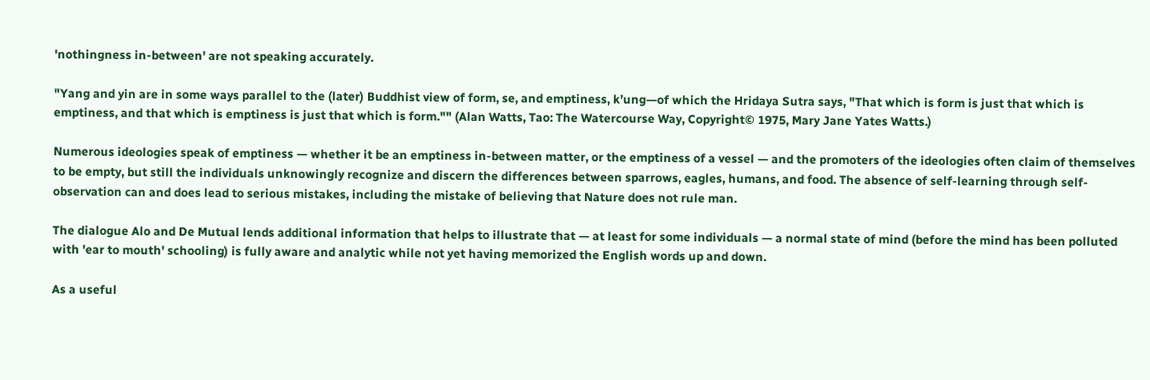'nothingness in-between' are not speaking accurately.

"Yang and yin are in some ways parallel to the (later) Buddhist view of form, se, and emptiness, k’ung—of which the Hridaya Sutra says, "That which is form is just that which is emptiness, and that which is emptiness is just that which is form."" (Alan Watts, Tao: The Watercourse Way, Copyright© 1975, Mary Jane Yates Watts.)

Numerous ideologies speak of emptiness — whether it be an emptiness in-between matter, or the emptiness of a vessel — and the promoters of the ideologies often claim of themselves to be empty, but still the individuals unknowingly recognize and discern the differences between sparrows, eagles, humans, and food. The absence of self-learning through self-observation can and does lead to serious mistakes, including the mistake of believing that Nature does not rule man.

The dialogue Alo and De Mutual lends additional information that helps to illustrate that — at least for some individuals — a normal state of mind (before the mind has been polluted with 'ear to mouth' schooling) is fully aware and analytic while not yet having memorized the English words up and down.

As a useful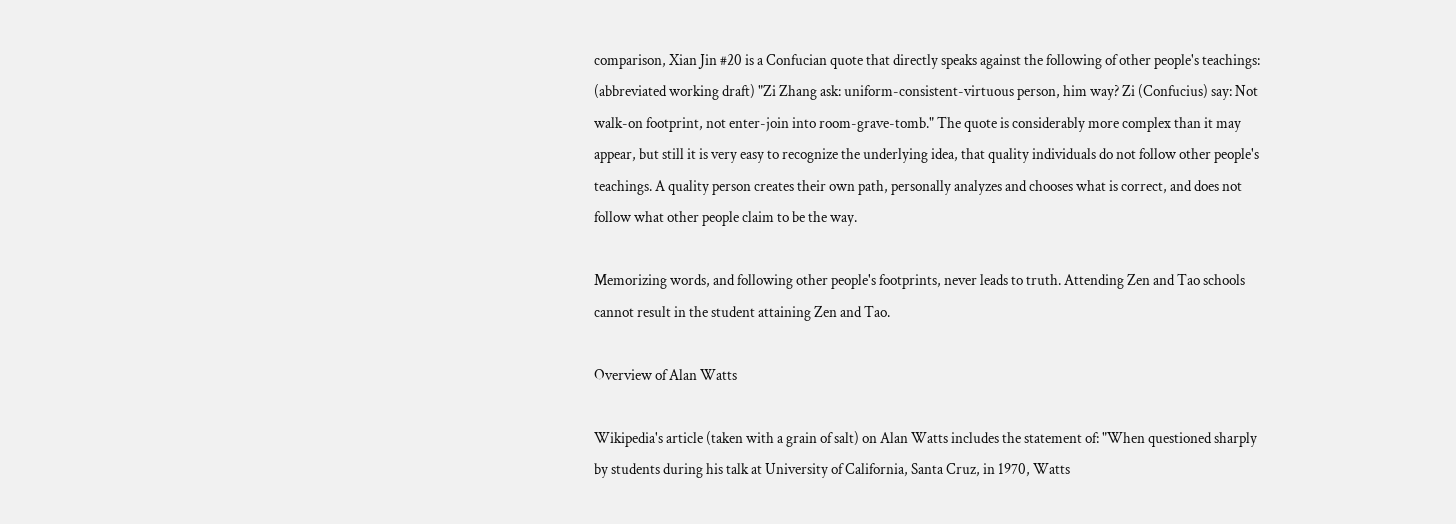comparison, Xian Jin #20 is a Confucian quote that directly speaks against the following of other people's teachings: (abbreviated working draft) "Zi Zhang ask: uniform-consistent-virtuous person, him way? Zi (Confucius) say: Not walk-on footprint, not enter-join into room-grave-tomb." The quote is considerably more complex than it may appear, but still it is very easy to recognize the underlying idea, that quality individuals do not follow other people's teachings. A quality person creates their own path, personally analyzes and chooses what is correct, and does not follow what other people claim to be the way.

Memorizing words, and following other people's footprints, never leads to truth. Attending Zen and Tao schools cannot result in the student attaining Zen and Tao.

Overview of Alan Watts

Wikipedia's article (taken with a grain of salt) on Alan Watts includes the statement of: "When questioned sharply by students during his talk at University of California, Santa Cruz, in 1970, Watts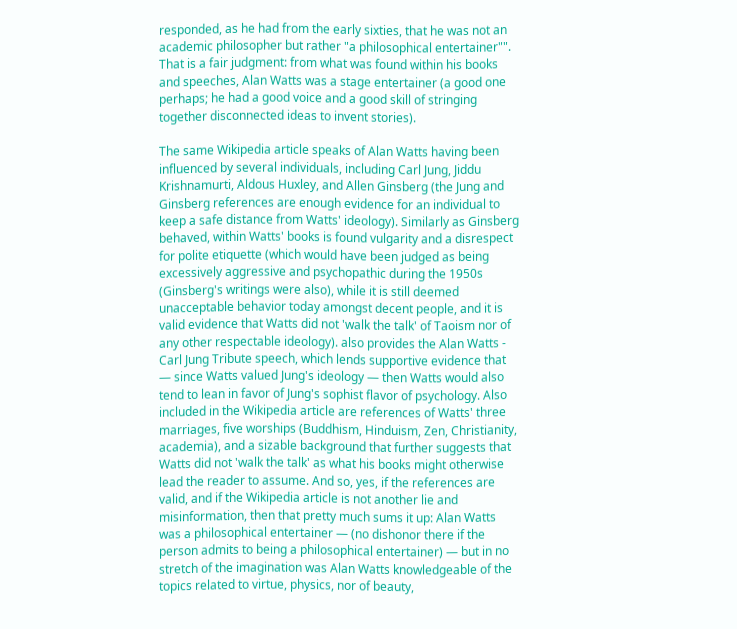responded, as he had from the early sixties, that he was not an academic philosopher but rather "a philosophical entertainer"". That is a fair judgment: from what was found within his books and speeches, Alan Watts was a stage entertainer (a good one perhaps; he had a good voice and a good skill of stringing together disconnected ideas to invent stories).

The same Wikipedia article speaks of Alan Watts having been influenced by several individuals, including Carl Jung, Jiddu Krishnamurti, Aldous Huxley, and Allen Ginsberg (the Jung and Ginsberg references are enough evidence for an individual to keep a safe distance from Watts' ideology). Similarly as Ginsberg behaved, within Watts' books is found vulgarity and a disrespect for polite etiquette (which would have been judged as being excessively aggressive and psychopathic during the 1950s (Ginsberg's writings were also), while it is still deemed unacceptable behavior today amongst decent people, and it is valid evidence that Watts did not 'walk the talk' of Taoism nor of any other respectable ideology). also provides the Alan Watts - Carl Jung Tribute speech, which lends supportive evidence that — since Watts valued Jung's ideology — then Watts would also tend to lean in favor of Jung's sophist flavor of psychology. Also included in the Wikipedia article are references of Watts' three marriages, five worships (Buddhism, Hinduism, Zen, Christianity, academia), and a sizable background that further suggests that Watts did not 'walk the talk' as what his books might otherwise lead the reader to assume. And so, yes, if the references are valid, and if the Wikipedia article is not another lie and misinformation, then that pretty much sums it up: Alan Watts was a philosophical entertainer — (no dishonor there if the person admits to being a philosophical entertainer) — but in no stretch of the imagination was Alan Watts knowledgeable of the topics related to virtue, physics, nor of beauty,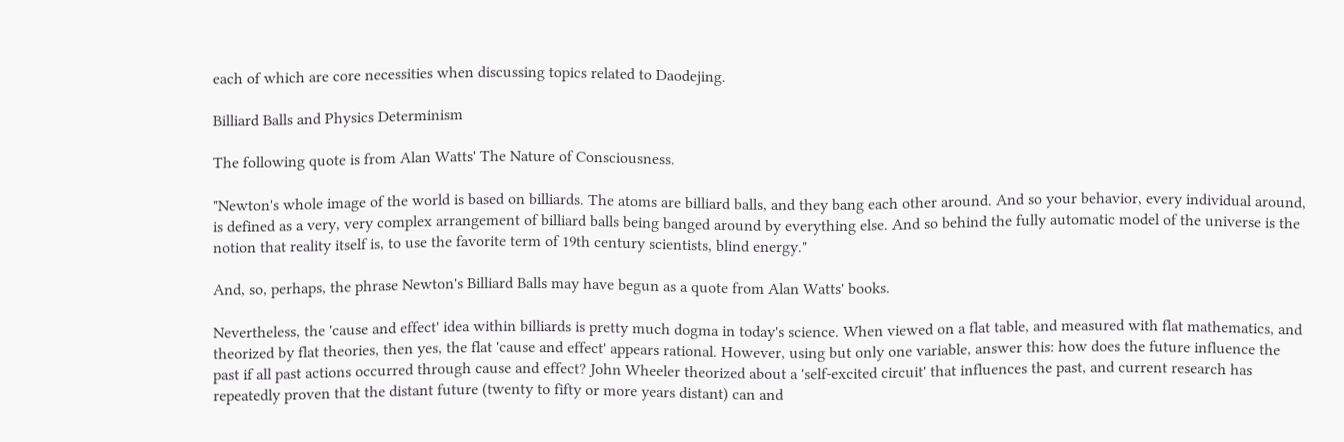each of which are core necessities when discussing topics related to Daodejing.

Billiard Balls and Physics Determinism

The following quote is from Alan Watts' The Nature of Consciousness.

"Newton's whole image of the world is based on billiards. The atoms are billiard balls, and they bang each other around. And so your behavior, every individual around, is defined as a very, very complex arrangement of billiard balls being banged around by everything else. And so behind the fully automatic model of the universe is the notion that reality itself is, to use the favorite term of 19th century scientists, blind energy."

And, so, perhaps, the phrase Newton's Billiard Balls may have begun as a quote from Alan Watts' books.

Nevertheless, the 'cause and effect' idea within billiards is pretty much dogma in today's science. When viewed on a flat table, and measured with flat mathematics, and theorized by flat theories, then yes, the flat 'cause and effect' appears rational. However, using but only one variable, answer this: how does the future influence the past if all past actions occurred through cause and effect? John Wheeler theorized about a 'self-excited circuit' that influences the past, and current research has repeatedly proven that the distant future (twenty to fifty or more years distant) can and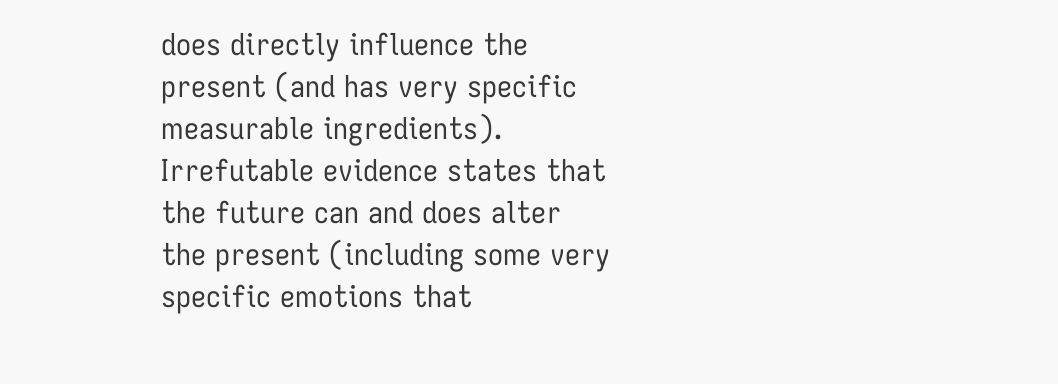does directly influence the present (and has very specific measurable ingredients). Irrefutable evidence states that the future can and does alter the present (including some very specific emotions that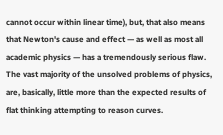cannot occur within linear time), but, that also means that Newton's cause and effect — as well as most all academic physics — has a tremendously serious flaw. The vast majority of the unsolved problems of physics, are, basically, little more than the expected results of flat thinking attempting to reason curves.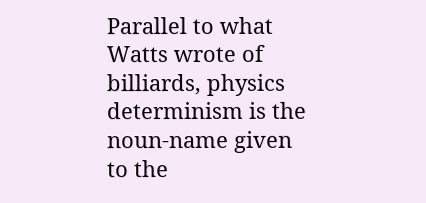Parallel to what Watts wrote of billiards, physics determinism is the noun-name given to the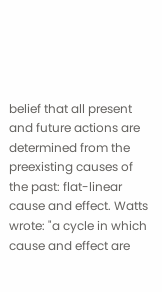belief that all present and future actions are determined from the preexisting causes of the past: flat-linear cause and effect. Watts wrote: "a cycle in which cause and effect are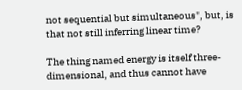not sequential but simultaneous", but, is that not still inferring linear time?

The thing named energy is itself three-dimensional, and thus cannot have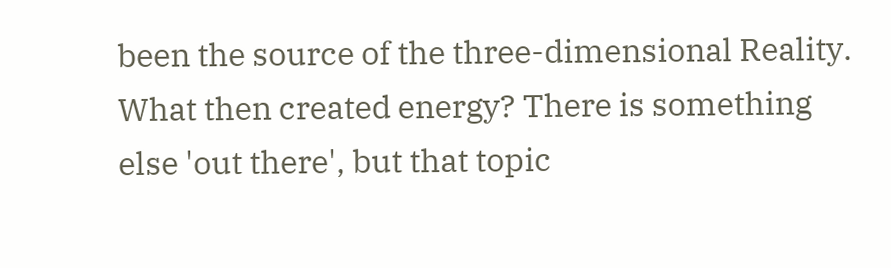been the source of the three-dimensional Reality. What then created energy? There is something else 'out there', but that topic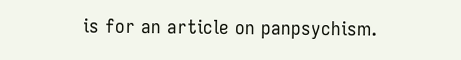is for an article on panpsychism.